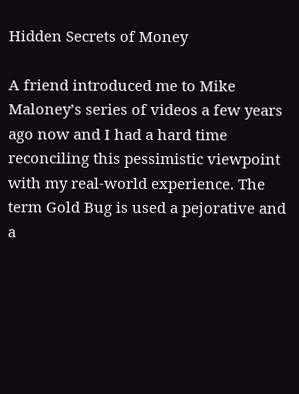Hidden Secrets of Money

A friend introduced me to Mike Maloney’s series of videos a few years ago now and I had a hard time reconciling this pessimistic viewpoint with my real-world experience. The term Gold Bug is used a pejorative and a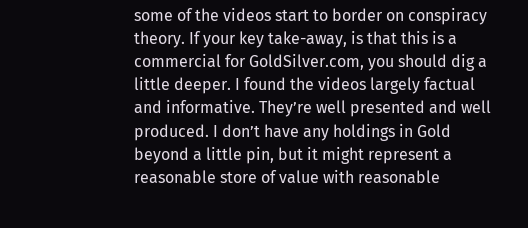some of the videos start to border on conspiracy theory. If your key take-away, is that this is a commercial for GoldSilver.com, you should dig a little deeper. I found the videos largely factual and informative. They’re well presented and well produced. I don’t have any holdings in Gold beyond a little pin, but it might represent a reasonable store of value with reasonable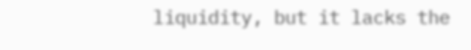liquidity, but it lacks the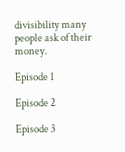divisibility many people ask of their money.

Episode 1

Episode 2

Episode 3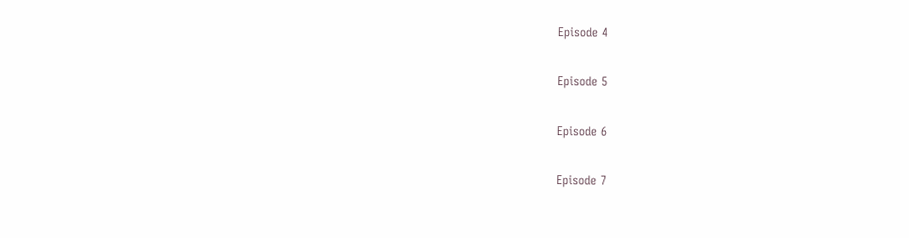Episode 4

Episode 5

Episode 6

Episode 7